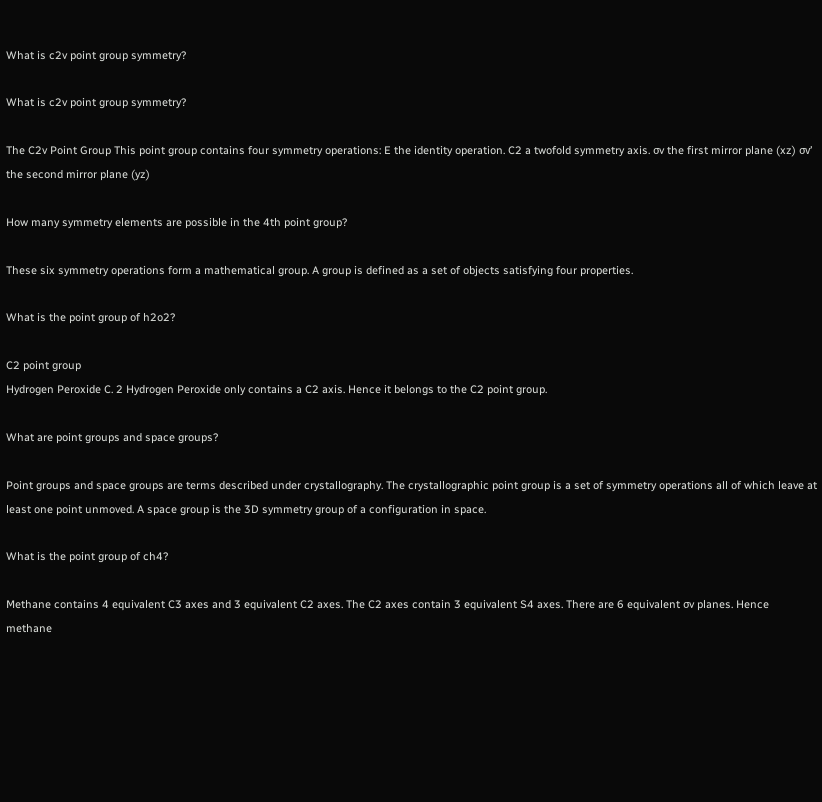What is c2v point group symmetry?

What is c2v point group symmetry?

The C2v Point Group This point group contains four symmetry operations: E the identity operation. C2 a twofold symmetry axis. σv the first mirror plane (xz) σv’ the second mirror plane (yz)

How many symmetry elements are possible in the 4th point group?

These six symmetry operations form a mathematical group. A group is defined as a set of objects satisfying four properties.

What is the point group of h2o2?

C2 point group
Hydrogen Peroxide C. 2 Hydrogen Peroxide only contains a C2 axis. Hence it belongs to the C2 point group.

What are point groups and space groups?

Point groups and space groups are terms described under crystallography. The crystallographic point group is a set of symmetry operations all of which leave at least one point unmoved. A space group is the 3D symmetry group of a configuration in space.

What is the point group of ch4?

Methane contains 4 equivalent C3 axes and 3 equivalent C2 axes. The C2 axes contain 3 equivalent S4 axes. There are 6 equivalent σv planes. Hence methane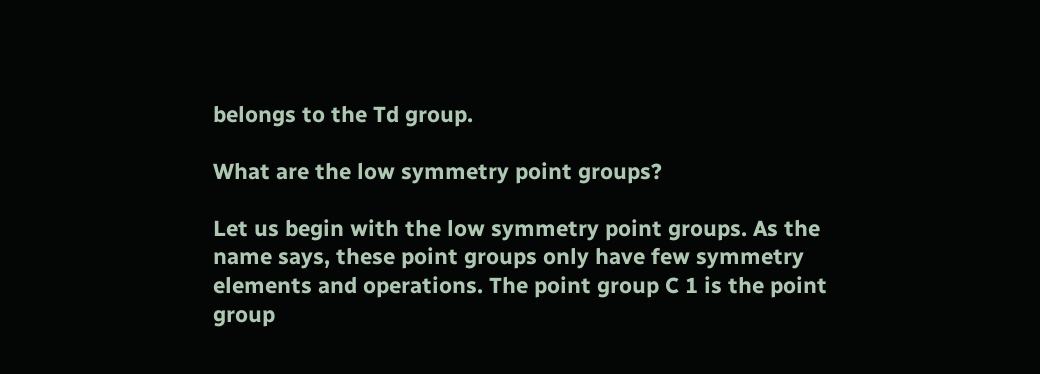belongs to the Td group.

What are the low symmetry point groups?

Let us begin with the low symmetry point groups. As the name says, these point groups only have few symmetry elements and operations. The point group C 1 is the point group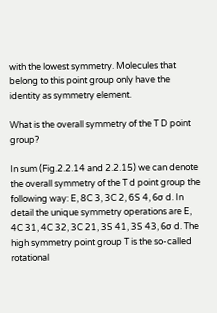with the lowest symmetry. Molecules that belong to this point group only have the identity as symmetry element.

What is the overall symmetry of the T D point group?

In sum (Fig.2.2.14 and 2.2.15) we can denote the overall symmetry of the T d point group the following way: E, 8C 3, 3C 2, 6S 4, 6σ d. In detail the unique symmetry operations are E, 4C 31, 4C 32, 3C 21, 3S 41, 3S 43, 6σ d. The high symmetry point group T is the so-called rotational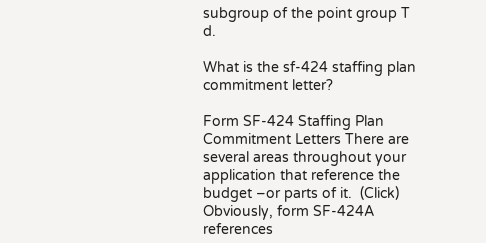subgroup of the point group T d.

What is the sf-424 staffing plan commitment letter?

Form SF-424 Staffing Plan Commitment Letters There are several areas throughout your application that reference the budget –or parts of it.  (Click) Obviously, form SF‐424A references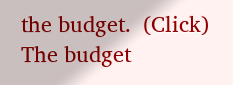the budget.  (Click) The budget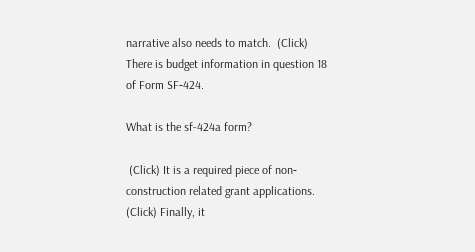narrative also needs to match.  (Click) There is budget information in question 18 of Form SF‐424.

What is the sf-424a form?

 (Click) It is a required piece of non‐construction related grant applications.  (Click) Finally, it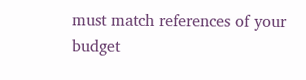must match references of your budget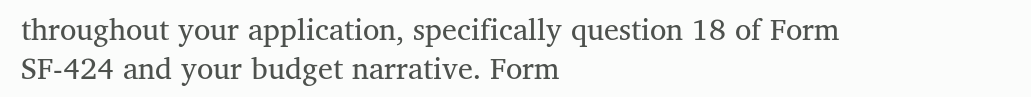throughout your application, specifically question 18 of Form SF‐424 and your budget narrative. Form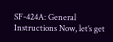SF-424A: General Instructions Now, let’s get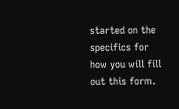started on the specifics for how you will fill out this form.